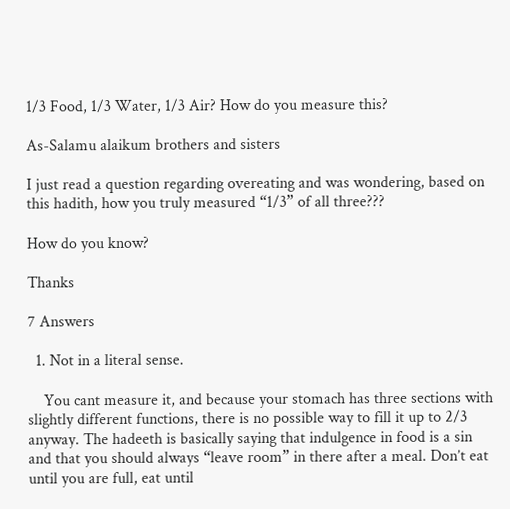1/3 Food, 1/3 Water, 1/3 Air? How do you measure this?

As-Salamu alaikum brothers and sisters

I just read a question regarding overeating and was wondering, based on this hadith, how you truly measured “1/3” of all three???

How do you know?

Thanks

7 Answers

  1. Not in a literal sense.

    You cant measure it, and because your stomach has three sections with slightly different functions, there is no possible way to fill it up to 2/3 anyway. The hadeeth is basically saying that indulgence in food is a sin and that you should always “leave room” in there after a meal. Don’t eat until you are full, eat until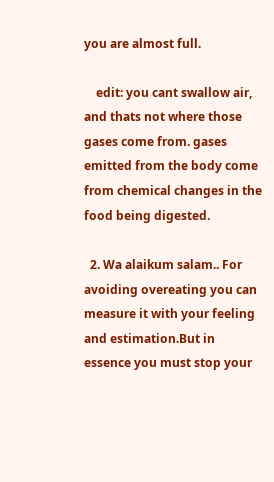you are almost full.

    edit: you cant swallow air, and thats not where those gases come from. gases emitted from the body come from chemical changes in the food being digested.

  2. Wa alaikum salam.. For avoiding overeating you can measure it with your feeling and estimation.But in essence you must stop your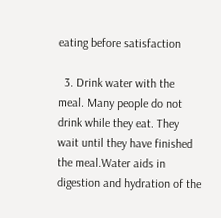eating before satisfaction

  3. Drink water with the meal. Many people do not drink while they eat. They wait until they have finished the meal.Water aids in digestion and hydration of the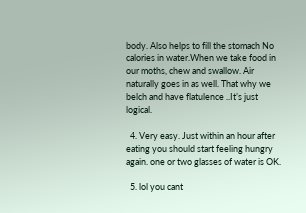body. Also helps to fill the stomach No calories in water.When we take food in our moths, chew and swallow. Air naturally goes in as well. That why we belch and have flatulence ..It’s just logical.

  4. Very easy. Just within an hour after eating you should start feeling hungry again. one or two glasses of water is OK.

  5. lol you cant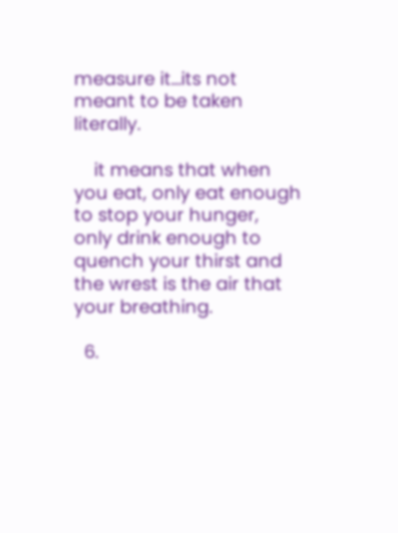measure it…its not meant to be taken literally.

    it means that when you eat, only eat enough to stop your hunger, only drink enough to quench your thirst and the wrest is the air that your breathing.

  6.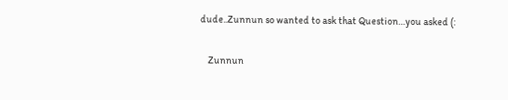dude..Zunnun so wanted to ask that Question…you asked (:

    Zunnun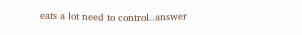eats a lot need to control..answer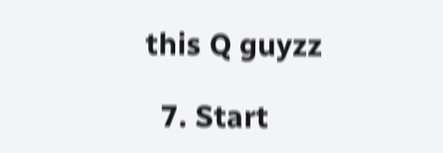this Q guyzz

  7. Start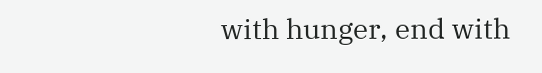with hunger, end with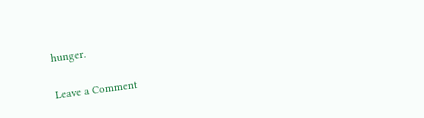hunger.

Leave a Comment